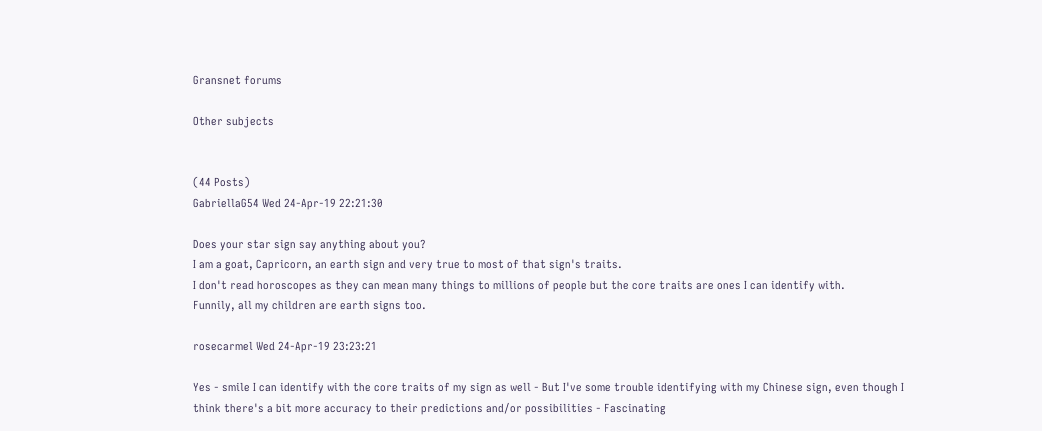Gransnet forums

Other subjects


(44 Posts)
GabriellaG54 Wed 24-Apr-19 22:21:30

Does your star sign say anything about you?
I am a goat, Capricorn, an earth sign and very true to most of that sign's traits.
I don't read horoscopes as they can mean many things to millions of people but the core traits are ones I can identify with.
Funnily, all my children are earth signs too.

rosecarmel Wed 24-Apr-19 23:23:21

Yes - smile I can identify with the core traits of my sign as well - But I've some trouble identifying with my Chinese sign, even though I think there's a bit more accuracy to their predictions and/or possibilities - Fascinating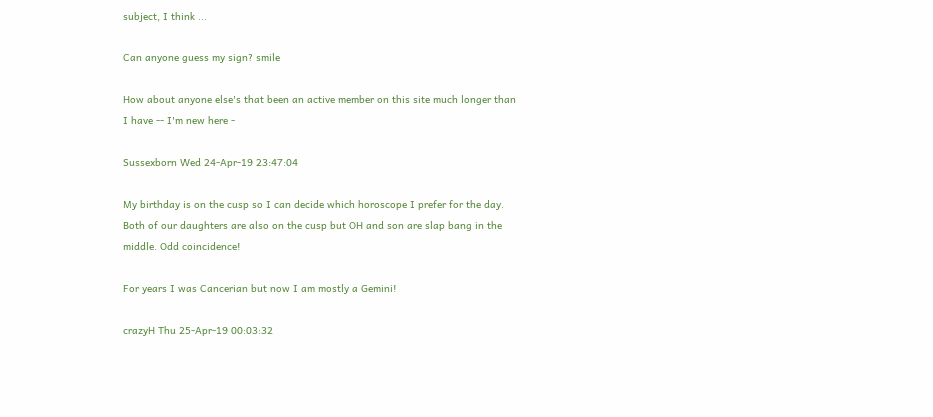subject, I think ...

Can anyone guess my sign? smile

How about anyone else's that been an active member on this site much longer than I have -- I'm new here -

Sussexborn Wed 24-Apr-19 23:47:04

My birthday is on the cusp so I can decide which horoscope I prefer for the day. Both of our daughters are also on the cusp but OH and son are slap bang in the middle. Odd coincidence!

For years I was Cancerian but now I am mostly a Gemini!

crazyH Thu 25-Apr-19 00:03:32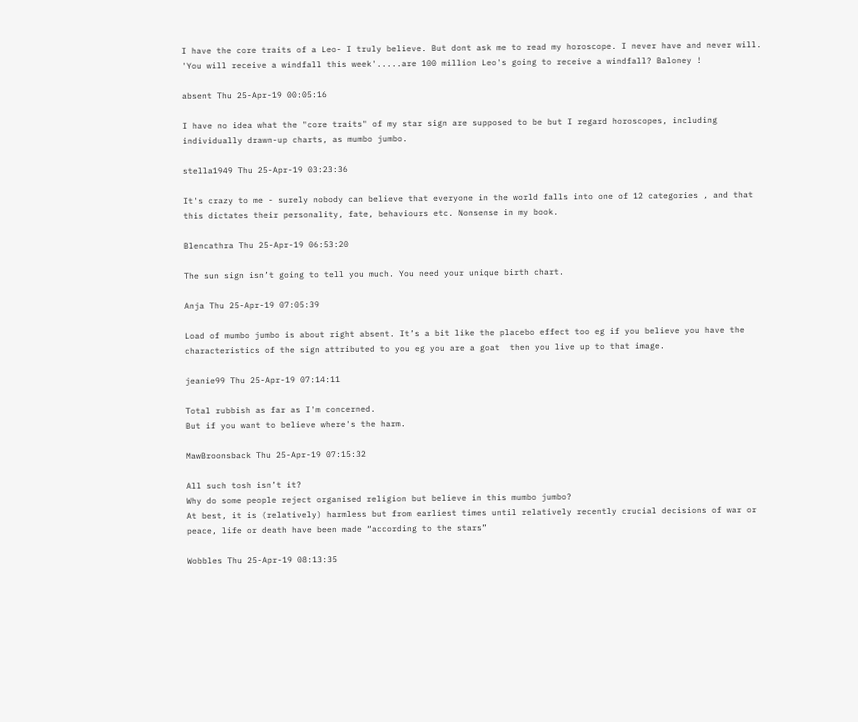I have the core traits of a Leo- I truly believe. But dont ask me to read my horoscope. I never have and never will.
'You will receive a windfall this week'.....are 100 million Leo's going to receive a windfall? Baloney !

absent Thu 25-Apr-19 00:05:16

I have no idea what the "core traits" of my star sign are supposed to be but I regard horoscopes, including individually drawn-up charts, as mumbo jumbo.

stella1949 Thu 25-Apr-19 03:23:36

It's crazy to me - surely nobody can believe that everyone in the world falls into one of 12 categories , and that this dictates their personality, fate, behaviours etc. Nonsense in my book.

Blencathra Thu 25-Apr-19 06:53:20

The sun sign isn’t going to tell you much. You need your unique birth chart.

Anja Thu 25-Apr-19 07:05:39

Load of mumbo jumbo is about right absent. It’s a bit like the placebo effect too eg if you believe you have the characteristics of the sign attributed to you eg you are a goat  then you live up to that image.

jeanie99 Thu 25-Apr-19 07:14:11

Total rubbish as far as I'm concerned.
But if you want to believe where's the harm.

MawBroonsback Thu 25-Apr-19 07:15:32

All such tosh isn’t it?
Why do some people reject organised religion but believe in this mumbo jumbo?
At best, it is (relatively) harmless but from earliest times until relatively recently crucial decisions of war or peace, life or death have been made “according to the stars”

Wobbles Thu 25-Apr-19 08:13:35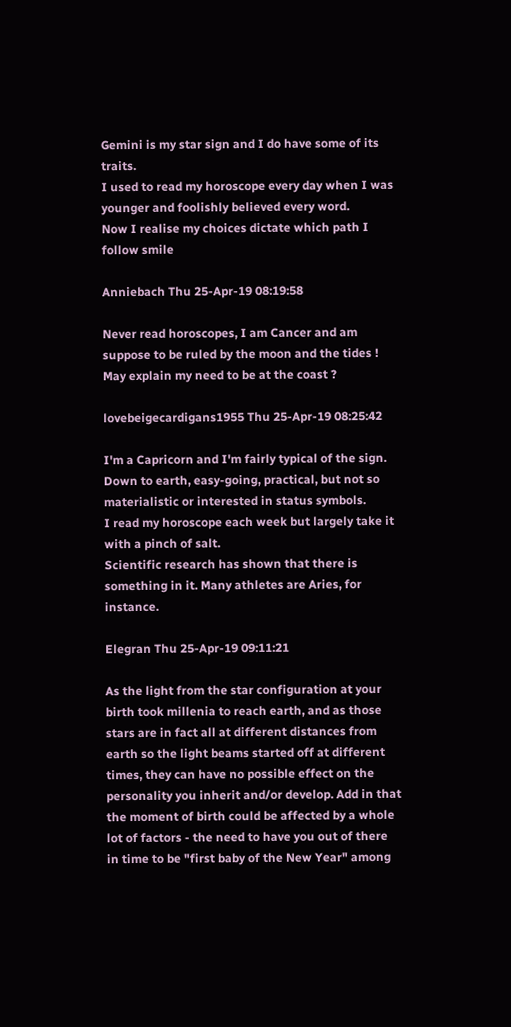Gemini is my star sign and I do have some of its traits.
I used to read my horoscope every day when I was younger and foolishly believed every word.
Now I realise my choices dictate which path I follow smile

Anniebach Thu 25-Apr-19 08:19:58

Never read horoscopes, I am Cancer and am suppose to be ruled by the moon and the tides ! May explain my need to be at the coast ?

lovebeigecardigans1955 Thu 25-Apr-19 08:25:42

I'm a Capricorn and I'm fairly typical of the sign. Down to earth, easy-going, practical, but not so materialistic or interested in status symbols.
I read my horoscope each week but largely take it with a pinch of salt.
Scientific research has shown that there is something in it. Many athletes are Aries, for instance.

Elegran Thu 25-Apr-19 09:11:21

As the light from the star configuration at your birth took millenia to reach earth, and as those stars are in fact all at different distances from earth so the light beams started off at different times, they can have no possible effect on the personality you inherit and/or develop. Add in that the moment of birth could be affected by a whole lot of factors - the need to have you out of there in time to be "first baby of the New Year" among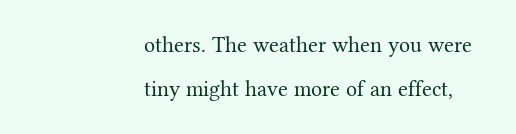others. The weather when you were tiny might have more of an effect,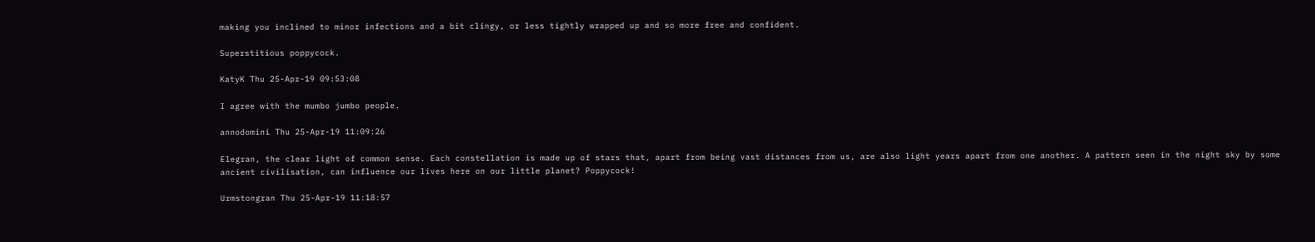making you inclined to minor infections and a bit clingy, or less tightly wrapped up and so more free and confident.

Superstitious poppycock.

KatyK Thu 25-Apr-19 09:53:08

I agree with the mumbo jumbo people.

annodomini Thu 25-Apr-19 11:09:26

Elegran, the clear light of common sense. Each constellation is made up of stars that, apart from being vast distances from us, are also light years apart from one another. A pattern seen in the night sky by some ancient civilisation, can influence our lives here on our little planet? Poppycock!

Urmstongran Thu 25-Apr-19 11:18:57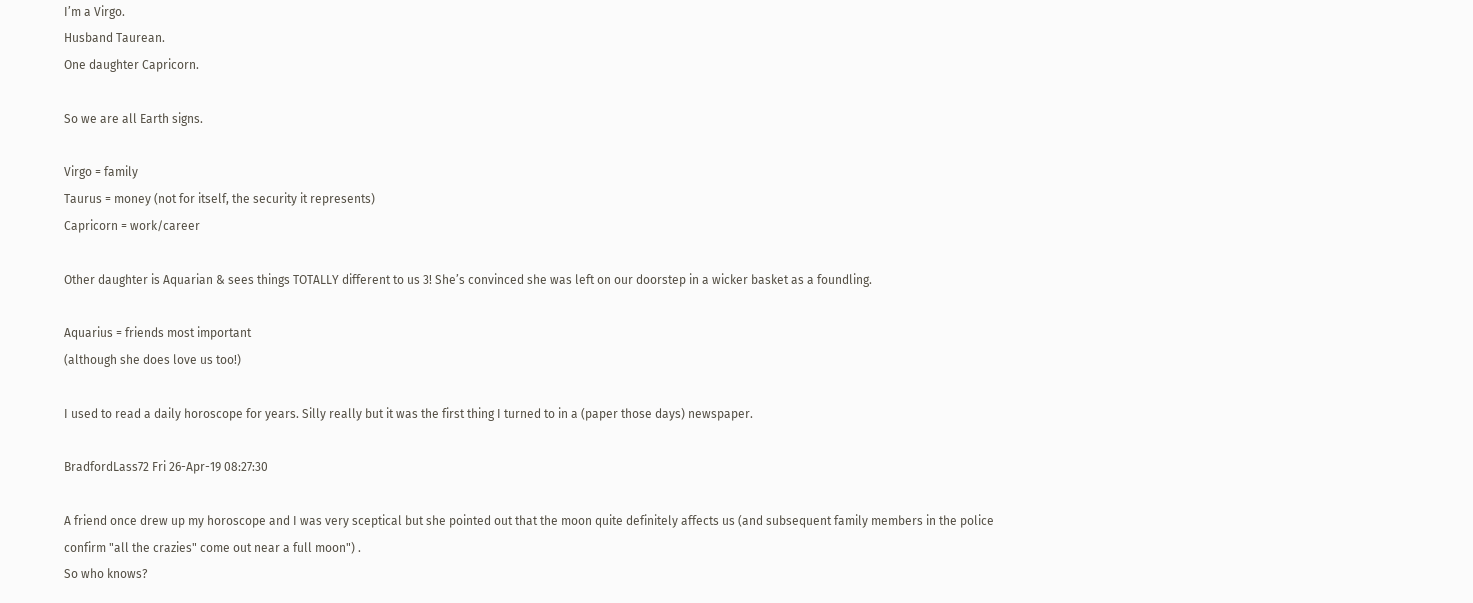I’m a Virgo.
Husband Taurean.
One daughter Capricorn.

So we are all Earth signs.

Virgo = family
Taurus = money (not for itself, the security it represents)
Capricorn = work/career

Other daughter is Aquarian & sees things TOTALLY different to us 3! She’s convinced she was left on our doorstep in a wicker basket as a foundling.

Aquarius = friends most important
(although she does love us too!)

I used to read a daily horoscope for years. Silly really but it was the first thing I turned to in a (paper those days) newspaper.

BradfordLass72 Fri 26-Apr-19 08:27:30

A friend once drew up my horoscope and I was very sceptical but she pointed out that the moon quite definitely affects us (and subsequent family members in the police confirm "all the crazies" come out near a full moon") .
So who knows?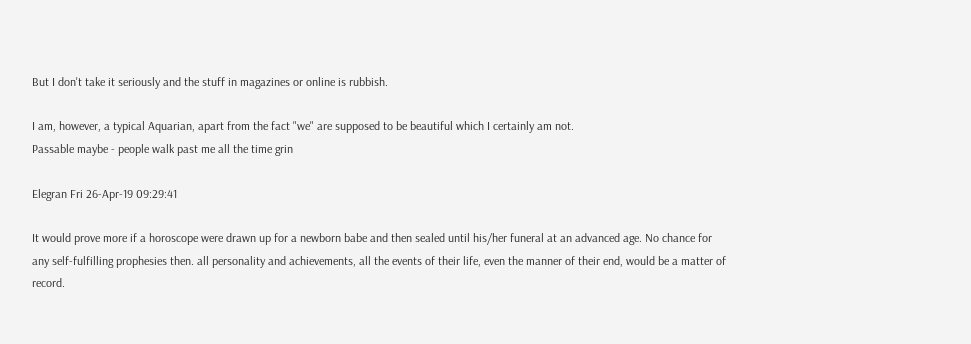But I don't take it seriously and the stuff in magazines or online is rubbish.

I am, however, a typical Aquarian, apart from the fact "we" are supposed to be beautiful which I certainly am not.
Passable maybe - people walk past me all the time grin

Elegran Fri 26-Apr-19 09:29:41

It would prove more if a horoscope were drawn up for a newborn babe and then sealed until his/her funeral at an advanced age. No chance for any self-fulfilling prophesies then. all personality and achievements, all the events of their life, even the manner of their end, would be a matter of record.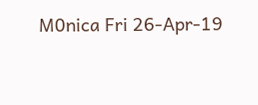M0nica Fri 26-Apr-19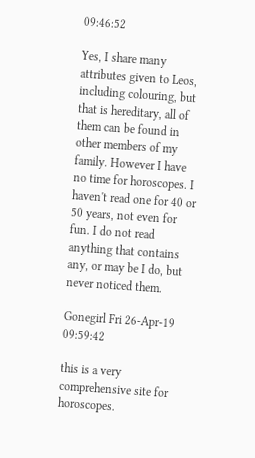09:46:52

Yes, I share many attributes given to Leos, including colouring, but that is hereditary, all of them can be found in other members of my family. However I have no time for horoscopes. I haven't read one for 40 or 50 years, not even for fun. I do not read anything that contains any, or may be I do, but never noticed them.

Gonegirl Fri 26-Apr-19 09:59:42

this is a very comprehensive site for horoscopes.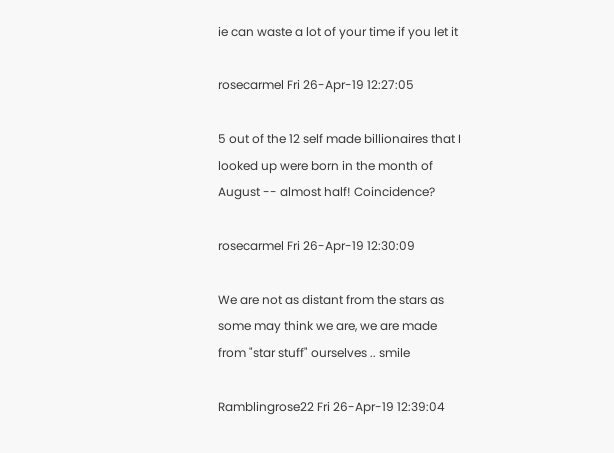ie can waste a lot of your time if you let it

rosecarmel Fri 26-Apr-19 12:27:05

5 out of the 12 self made billionaires that I looked up were born in the month of August -- almost half! Coincidence?

rosecarmel Fri 26-Apr-19 12:30:09

We are not as distant from the stars as some may think we are, we are made from "star stuff" ourselves .. smile

Ramblingrose22 Fri 26-Apr-19 12:39:04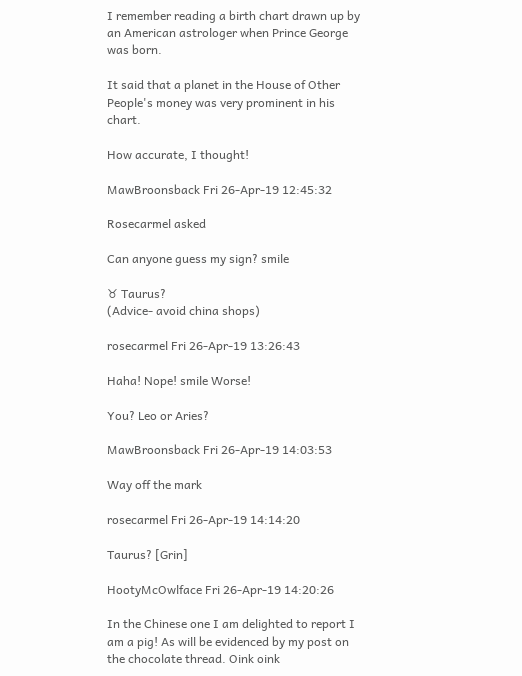I remember reading a birth chart drawn up by an American astrologer when Prince George was born.

It said that a planet in the House of Other People's money was very prominent in his chart.

How accurate, I thought!

MawBroonsback Fri 26-Apr-19 12:45:32

Rosecarmel asked

Can anyone guess my sign? smile

♉ Taurus?
(Advice- avoid china shops)

rosecarmel Fri 26-Apr-19 13:26:43

Haha! Nope! smile Worse!

You? Leo or Aries?

MawBroonsback Fri 26-Apr-19 14:03:53

Way off the mark

rosecarmel Fri 26-Apr-19 14:14:20

Taurus? [Grin]

HootyMcOwlface Fri 26-Apr-19 14:20:26

In the Chinese one I am delighted to report I am a pig! As will be evidenced by my post on the chocolate thread. Oink oink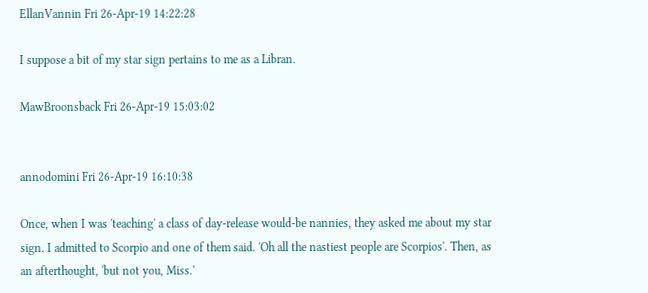EllanVannin Fri 26-Apr-19 14:22:28

I suppose a bit of my star sign pertains to me as a Libran.

MawBroonsback Fri 26-Apr-19 15:03:02


annodomini Fri 26-Apr-19 16:10:38

Once, when I was 'teaching' a class of day-release would-be nannies, they asked me about my star sign. I admitted to Scorpio and one of them said. 'Oh all the nastiest people are Scorpios'. Then, as an afterthought, 'but not you, Miss.'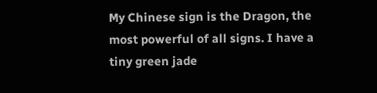My Chinese sign is the Dragon, the most powerful of all signs. I have a tiny green jade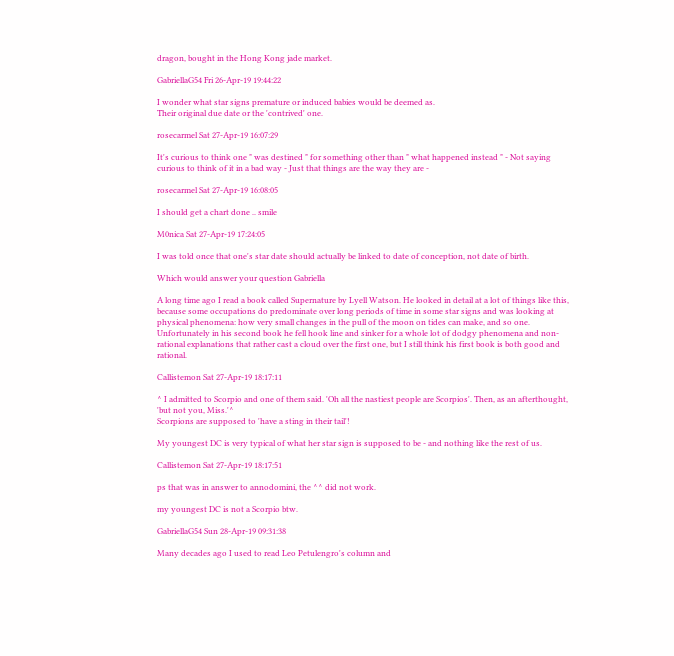dragon, bought in the Hong Kong jade market.

GabriellaG54 Fri 26-Apr-19 19:44:22

I wonder what star signs premature or induced babies would be deemed as.
Their original due date or the 'contrived' one.

rosecarmel Sat 27-Apr-19 16:07:29

It's curious to think one " was destined " for something other than " what happened instead " - Not saying curious to think of it in a bad way - Just that things are the way they are -

rosecarmel Sat 27-Apr-19 16:08:05

I should get a chart done .. smile

M0nica Sat 27-Apr-19 17:24:05

I was told once that one's star date should actually be linked to date of conception, not date of birth.

Which would answer your question Gabriella

A long time ago I read a book called Supernature by Lyell Watson. He looked in detail at a lot of things like this, because some occupations do predominate over long periods of time in some star signs and was looking at physical phenomena: how very small changes in the pull of the moon on tides can make, and so one. Unfortunately in his second book he fell hook line and sinker for a whole lot of dodgy phenomena and non-rational explanations that rather cast a cloud over the first one, but I still think his first book is both good and rational.

Callistemon Sat 27-Apr-19 18:17:11

^ I admitted to Scorpio and one of them said. 'Oh all the nastiest people are Scorpios'. Then, as an afterthought, 'but not you, Miss.'^
Scorpions are supposed to 'have a sting in their tail'!

My youngest DC is very typical of what her star sign is supposed to be - and nothing like the rest of us.

Callistemon Sat 27-Apr-19 18:17:51

ps that was in answer to annodomini, the ^^ did not work.

my youngest DC is not a Scorpio btw.

GabriellaG54 Sun 28-Apr-19 09:31:38

Many decades ago I used to read Leo Petulengro's column and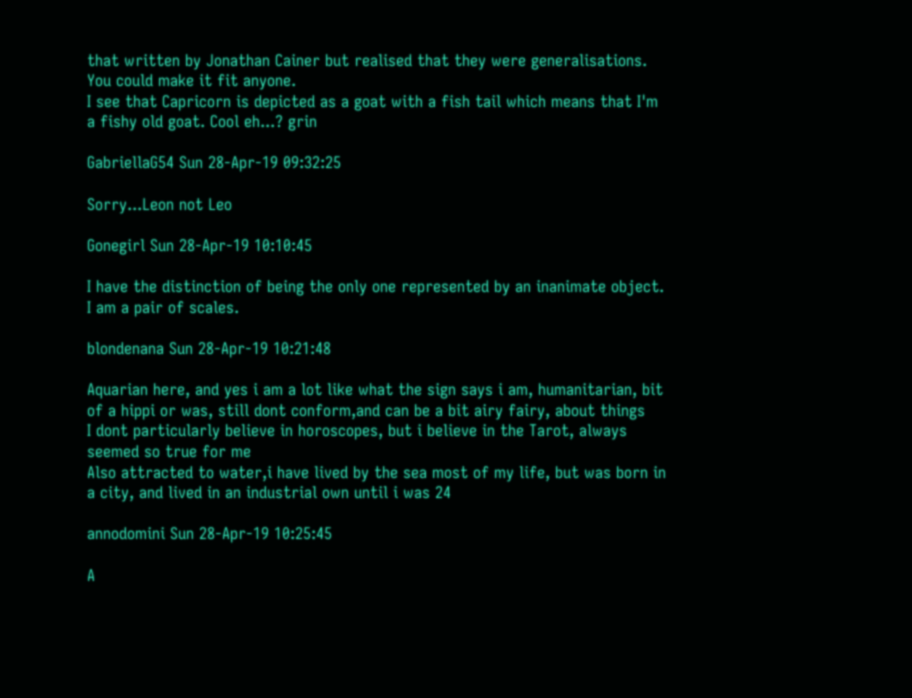that written by Jonathan Cainer but realised that they were generalisations.
You could make it fit anyone.
I see that Capricorn is depicted as a goat with a fish tail which means that I'm a fishy old goat. Cool eh...? grin

GabriellaG54 Sun 28-Apr-19 09:32:25

Sorry...Leon not Leo

Gonegirl Sun 28-Apr-19 10:10:45

I have the distinction of being the only one represented by an inanimate object. I am a pair of scales.

blondenana Sun 28-Apr-19 10:21:48

Aquarian here, and yes i am a lot like what the sign says i am, humanitarian, bit of a hippi or was, still dont conform,and can be a bit airy fairy, about things
I dont particularly believe in horoscopes, but i believe in the Tarot, always seemed so true for me
Also attracted to water,i have lived by the sea most of my life, but was born in a city, and lived in an industrial own until i was 24

annodomini Sun 28-Apr-19 10:25:45

A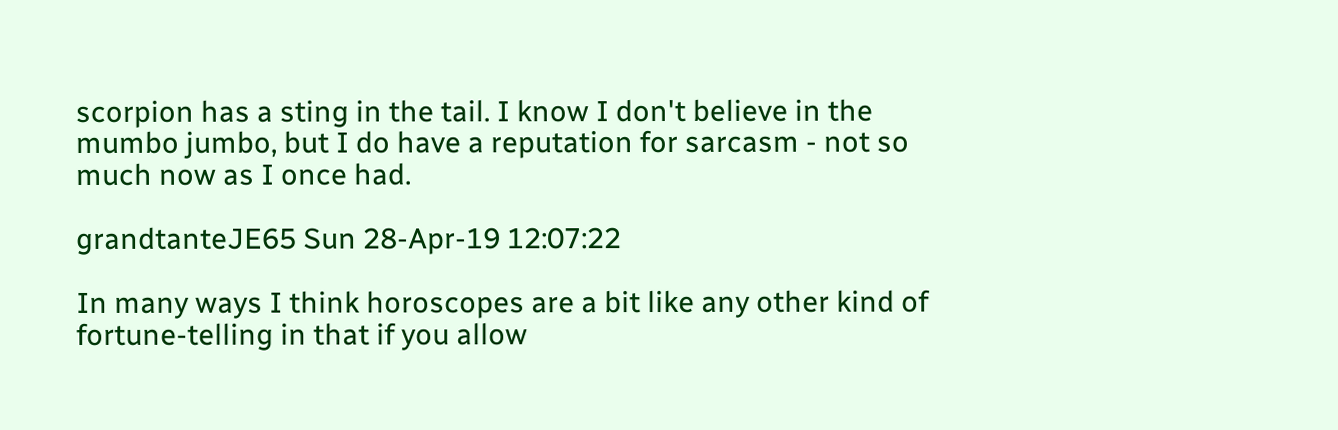scorpion has a sting in the tail. I know I don't believe in the mumbo jumbo, but I do have a reputation for sarcasm - not so much now as I once had.

grandtanteJE65 Sun 28-Apr-19 12:07:22

In many ways I think horoscopes are a bit like any other kind of fortune-telling in that if you allow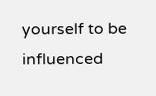yourself to be influenced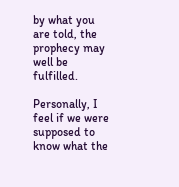by what you are told, the prophecy may well be fulfilled.

Personally, I feel if we were supposed to know what the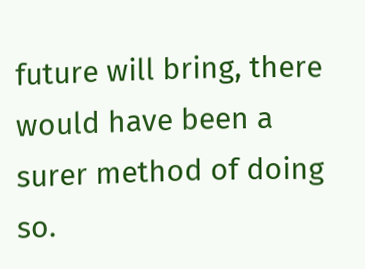future will bring, there would have been a surer method of doing so.